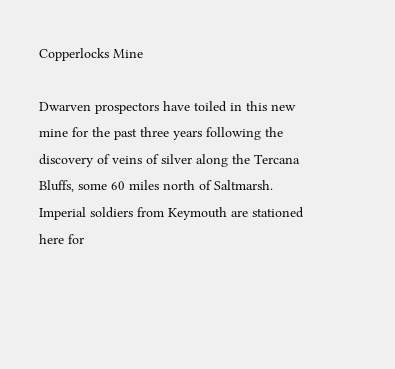Copperlocks Mine

Dwarven prospectors have toiled in this new mine for the past three years following the discovery of veins of silver along the Tercana Bluffs, some 60 miles north of Saltmarsh.   Imperial soldiers from Keymouth are stationed here for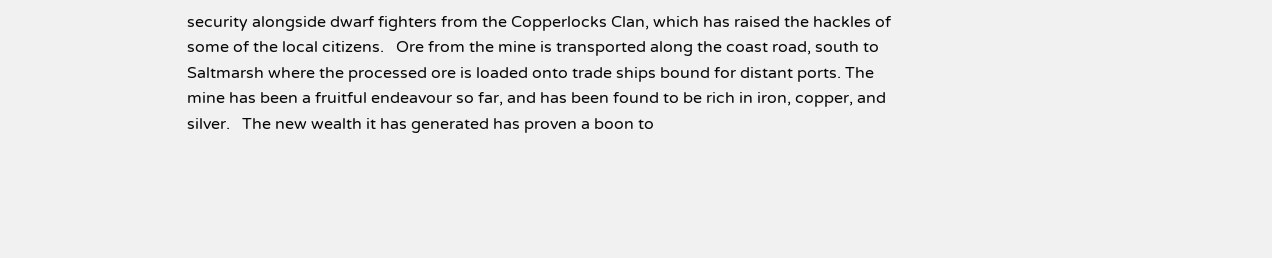security alongside dwarf fighters from the Copperlocks Clan, which has raised the hackles of some of the local citizens.   Ore from the mine is transported along the coast road, south to Saltmarsh where the processed ore is loaded onto trade ships bound for distant ports. The mine has been a fruitful endeavour so far, and has been found to be rich in iron, copper, and silver.   The new wealth it has generated has proven a boon to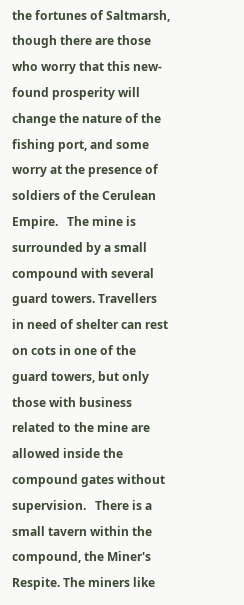the fortunes of Saltmarsh, though there are those who worry that this new-found prosperity will change the nature of the fishing port, and some worry at the presence of soldiers of the Cerulean Empire.   The mine is surrounded by a small compound with several guard towers. Travellers in need of shelter can rest on cots in one of the guard towers, but only those with business related to the mine are allowed inside the compound gates without supervision.   There is a small tavern within the compound, the Miner's Respite. The miners like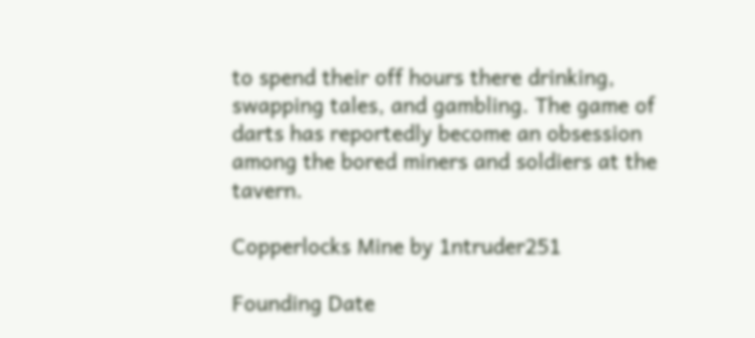to spend their off hours there drinking, swapping tales, and gambling. The game of darts has reportedly become an obsession among the bored miners and soldiers at the tavern.

Copperlocks Mine by 1ntruder251

Founding Date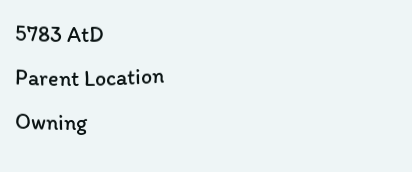5783 AtD
Parent Location
Owning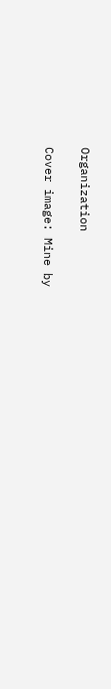Organization

Cover image: Mine by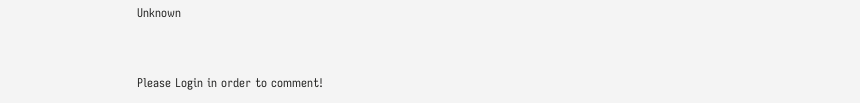Unknown


Please Login in order to comment!